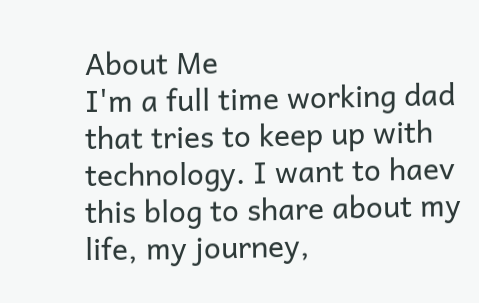About Me
I'm a full time working dad that tries to keep up with technology. I want to haev this blog to share about my life, my journey,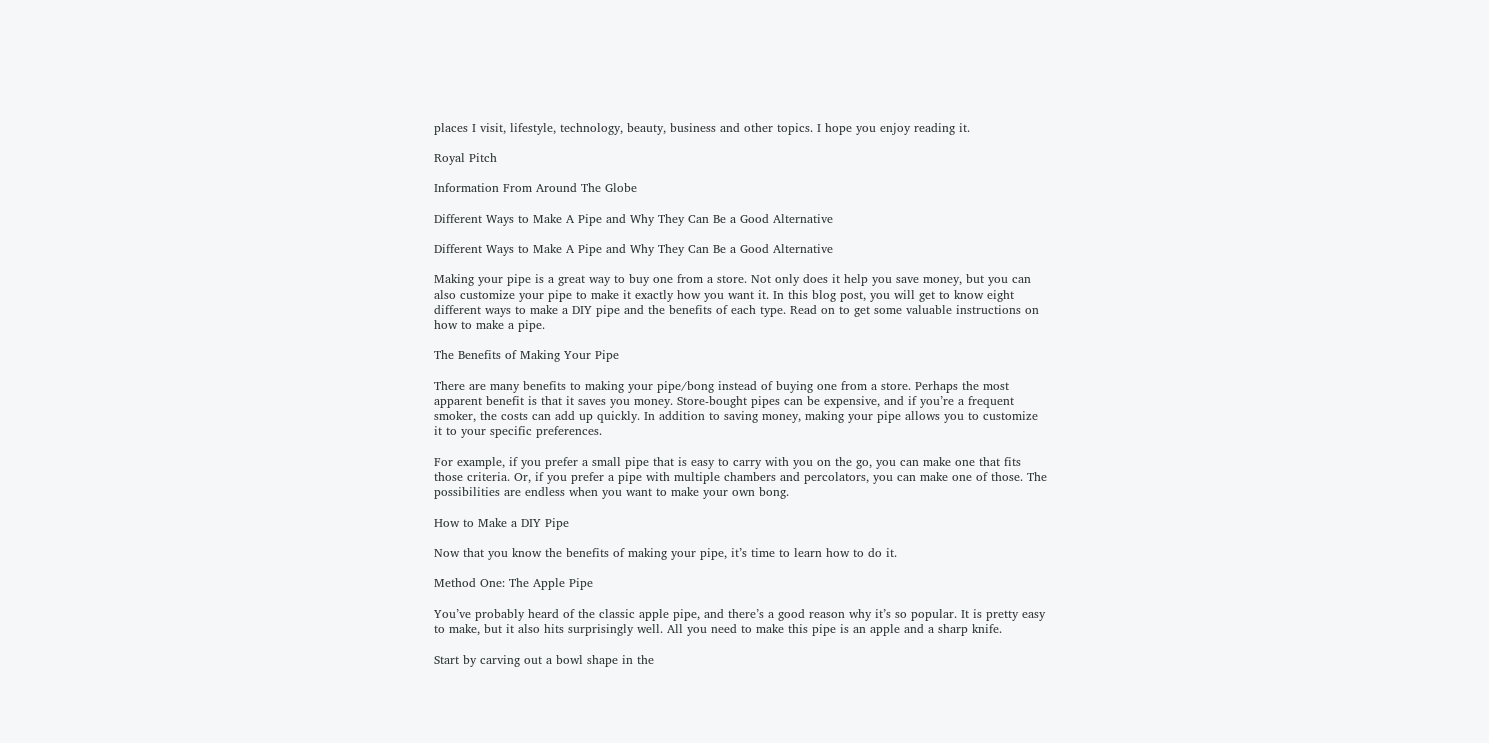places I visit, lifestyle, technology, beauty, business and other topics. I hope you enjoy reading it.

Royal Pitch

Information From Around The Globe

Different Ways to Make A Pipe and Why They Can Be a Good Alternative

Different Ways to Make A Pipe and Why They Can Be a Good Alternative

Making your pipe is a great way to buy one from a store. Not only does it help you save money, but you can also customize your pipe to make it exactly how you want it. In this blog post, you will get to know eight different ways to make a DIY pipe and the benefits of each type. Read on to get some valuable instructions on how to make a pipe.

The Benefits of Making Your Pipe

There are many benefits to making your pipe/bong instead of buying one from a store. Perhaps the most apparent benefit is that it saves you money. Store-bought pipes can be expensive, and if you’re a frequent smoker, the costs can add up quickly. In addition to saving money, making your pipe allows you to customize it to your specific preferences.

For example, if you prefer a small pipe that is easy to carry with you on the go, you can make one that fits those criteria. Or, if you prefer a pipe with multiple chambers and percolators, you can make one of those. The possibilities are endless when you want to make your own bong.

How to Make a DIY Pipe

Now that you know the benefits of making your pipe, it’s time to learn how to do it.

Method One: The Apple Pipe

You’ve probably heard of the classic apple pipe, and there’s a good reason why it’s so popular. It is pretty easy to make, but it also hits surprisingly well. All you need to make this pipe is an apple and a sharp knife.

Start by carving out a bowl shape in the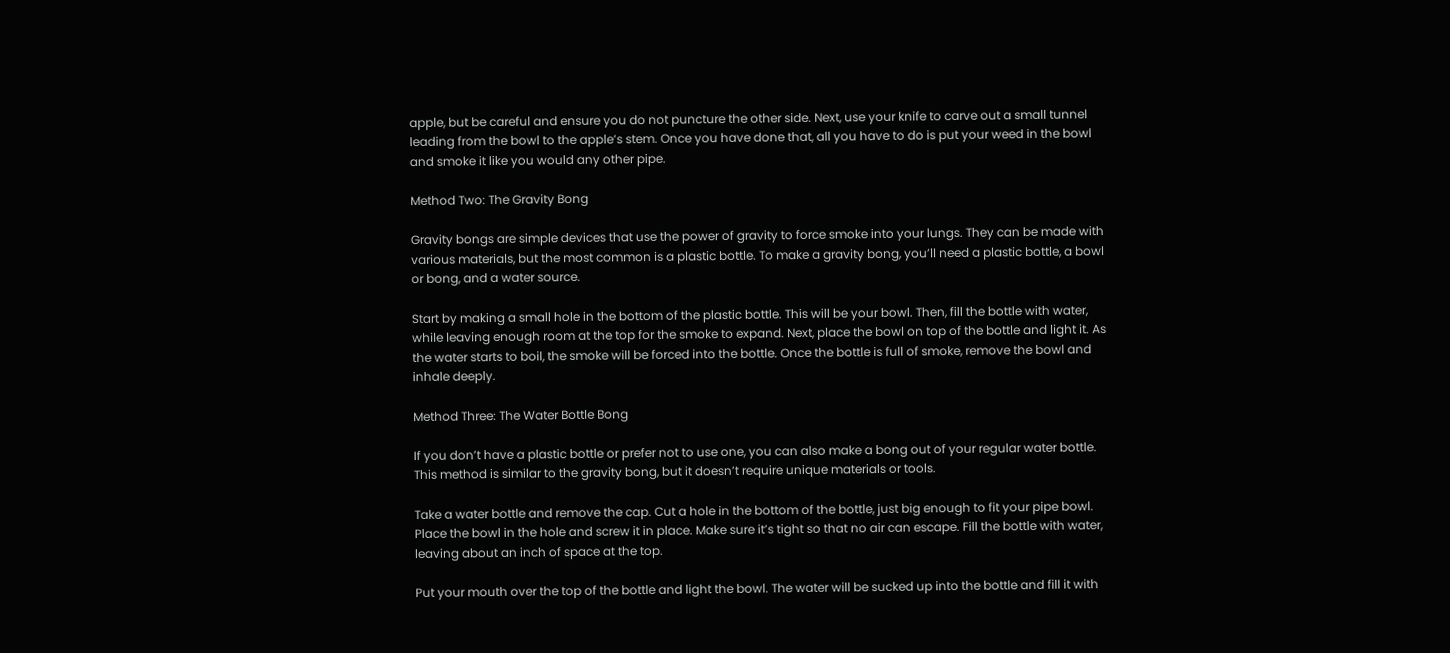apple, but be careful and ensure you do not puncture the other side. Next, use your knife to carve out a small tunnel leading from the bowl to the apple’s stem. Once you have done that, all you have to do is put your weed in the bowl and smoke it like you would any other pipe.

Method Two: The Gravity Bong

Gravity bongs are simple devices that use the power of gravity to force smoke into your lungs. They can be made with various materials, but the most common is a plastic bottle. To make a gravity bong, you’ll need a plastic bottle, a bowl or bong, and a water source.

Start by making a small hole in the bottom of the plastic bottle. This will be your bowl. Then, fill the bottle with water, while leaving enough room at the top for the smoke to expand. Next, place the bowl on top of the bottle and light it. As the water starts to boil, the smoke will be forced into the bottle. Once the bottle is full of smoke, remove the bowl and inhale deeply.

Method Three: The Water Bottle Bong

If you don’t have a plastic bottle or prefer not to use one, you can also make a bong out of your regular water bottle. This method is similar to the gravity bong, but it doesn’t require unique materials or tools.

Take a water bottle and remove the cap. Cut a hole in the bottom of the bottle, just big enough to fit your pipe bowl. Place the bowl in the hole and screw it in place. Make sure it’s tight so that no air can escape. Fill the bottle with water, leaving about an inch of space at the top.

Put your mouth over the top of the bottle and light the bowl. The water will be sucked up into the bottle and fill it with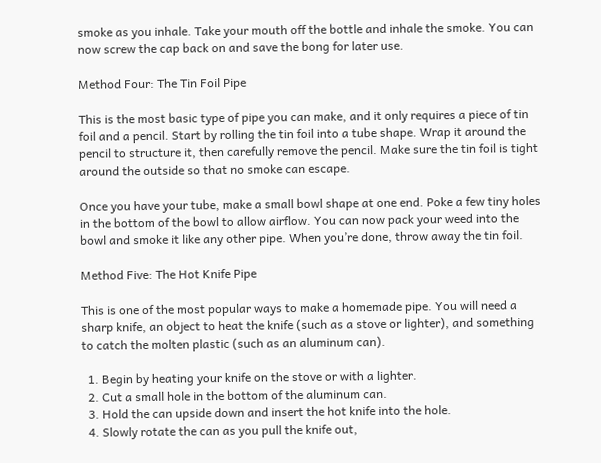smoke as you inhale. Take your mouth off the bottle and inhale the smoke. You can now screw the cap back on and save the bong for later use.

Method Four: The Tin Foil Pipe

This is the most basic type of pipe you can make, and it only requires a piece of tin foil and a pencil. Start by rolling the tin foil into a tube shape. Wrap it around the pencil to structure it, then carefully remove the pencil. Make sure the tin foil is tight around the outside so that no smoke can escape.

Once you have your tube, make a small bowl shape at one end. Poke a few tiny holes in the bottom of the bowl to allow airflow. You can now pack your weed into the bowl and smoke it like any other pipe. When you’re done, throw away the tin foil.

Method Five: The Hot Knife Pipe

This is one of the most popular ways to make a homemade pipe. You will need a sharp knife, an object to heat the knife (such as a stove or lighter), and something to catch the molten plastic (such as an aluminum can).

  1. Begin by heating your knife on the stove or with a lighter.
  2. Cut a small hole in the bottom of the aluminum can.
  3. Hold the can upside down and insert the hot knife into the hole.
  4. Slowly rotate the can as you pull the knife out,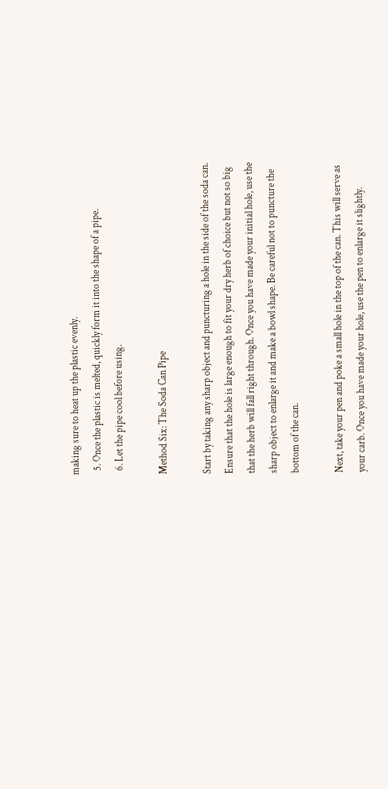making sure to heat up the plastic evenly.
  5. Once the plastic is melted, quickly form it into the shape of a pipe.
  6. Let the pipe cool before using.

Method Six: The Soda Can Pipe

Start by taking any sharp object and puncturing a hole in the side of the soda can. Ensure that the hole is large enough to fit your dry herb of choice but not so big that the herb will fall right through. Once you have made your initial hole, use the sharp object to enlarge it and make a bowl shape. Be careful not to puncture the bottom of the can.

Next, take your pen and poke a small hole in the top of the can. This will serve as your carb. Once you have made your hole, use the pen to enlarge it slightly.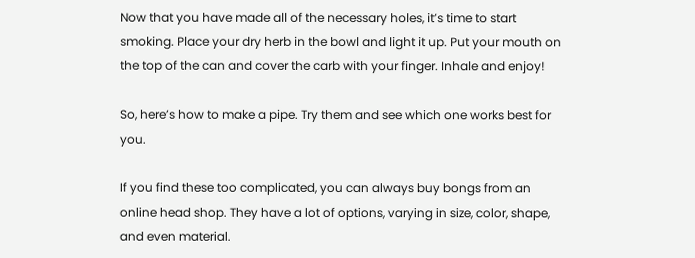Now that you have made all of the necessary holes, it’s time to start smoking. Place your dry herb in the bowl and light it up. Put your mouth on the top of the can and cover the carb with your finger. Inhale and enjoy!

So, here’s how to make a pipe. Try them and see which one works best for you.

If you find these too complicated, you can always buy bongs from an online head shop. They have a lot of options, varying in size, color, shape, and even material.